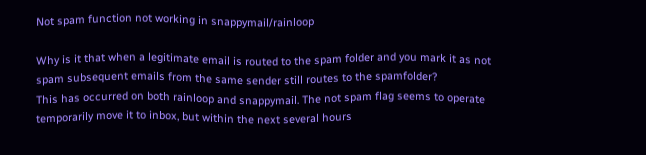Not spam function not working in snappymail/rainloop

Why is it that when a legitimate email is routed to the spam folder and you mark it as not spam subsequent emails from the same sender still routes to the spamfolder?
This has occurred on both rainloop and snappymail. The not spam flag seems to operate temporarily move it to inbox, but within the next several hours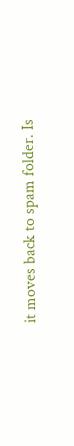it moves back to spam folder. Is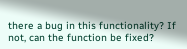there a bug in this functionality? If not, can the function be fixed?